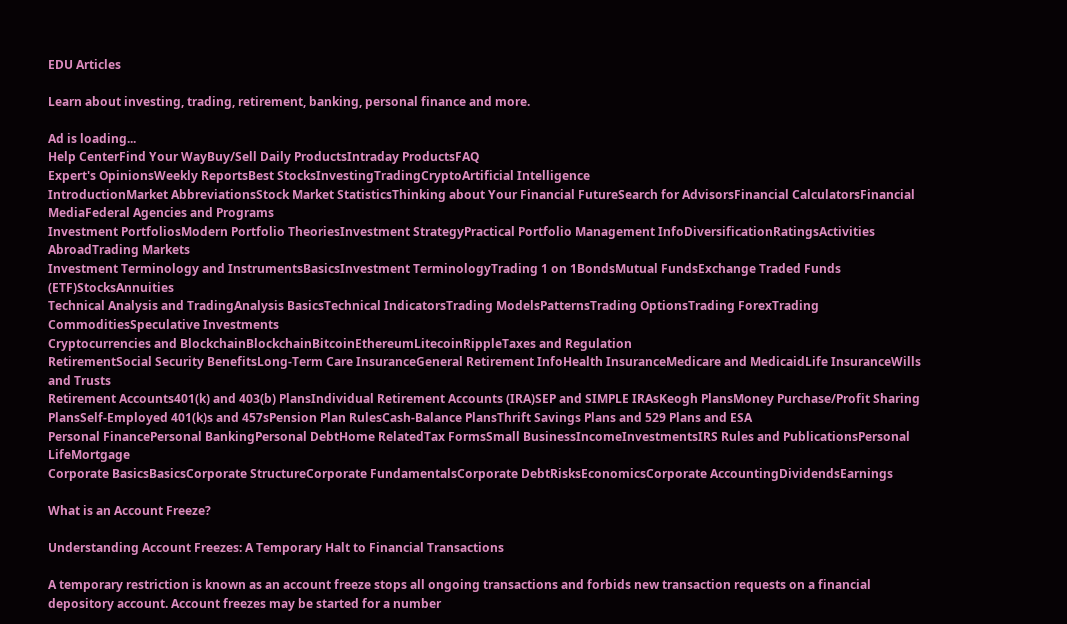EDU Articles

Learn about investing, trading, retirement, banking, personal finance and more.

Ad is loading...
Help CenterFind Your WayBuy/Sell Daily ProductsIntraday ProductsFAQ
Expert's OpinionsWeekly ReportsBest StocksInvestingTradingCryptoArtificial Intelligence
IntroductionMarket AbbreviationsStock Market StatisticsThinking about Your Financial FutureSearch for AdvisorsFinancial CalculatorsFinancial MediaFederal Agencies and Programs
Investment PortfoliosModern Portfolio TheoriesInvestment StrategyPractical Portfolio Management InfoDiversificationRatingsActivities AbroadTrading Markets
Investment Terminology and InstrumentsBasicsInvestment TerminologyTrading 1 on 1BondsMutual FundsExchange Traded Funds (ETF)StocksAnnuities
Technical Analysis and TradingAnalysis BasicsTechnical IndicatorsTrading ModelsPatternsTrading OptionsTrading ForexTrading CommoditiesSpeculative Investments
Cryptocurrencies and BlockchainBlockchainBitcoinEthereumLitecoinRippleTaxes and Regulation
RetirementSocial Security BenefitsLong-Term Care InsuranceGeneral Retirement InfoHealth InsuranceMedicare and MedicaidLife InsuranceWills and Trusts
Retirement Accounts401(k) and 403(b) PlansIndividual Retirement Accounts (IRA)SEP and SIMPLE IRAsKeogh PlansMoney Purchase/Profit Sharing PlansSelf-Employed 401(k)s and 457sPension Plan RulesCash-Balance PlansThrift Savings Plans and 529 Plans and ESA
Personal FinancePersonal BankingPersonal DebtHome RelatedTax FormsSmall BusinessIncomeInvestmentsIRS Rules and PublicationsPersonal LifeMortgage
Corporate BasicsBasicsCorporate StructureCorporate FundamentalsCorporate DebtRisksEconomicsCorporate AccountingDividendsEarnings

What is an Account Freeze?

Understanding Account Freezes: A Temporary Halt to Financial Transactions

A temporary restriction is known as an account freeze stops all ongoing transactions and forbids new transaction requests on a financial depository account. Account freezes may be started for a number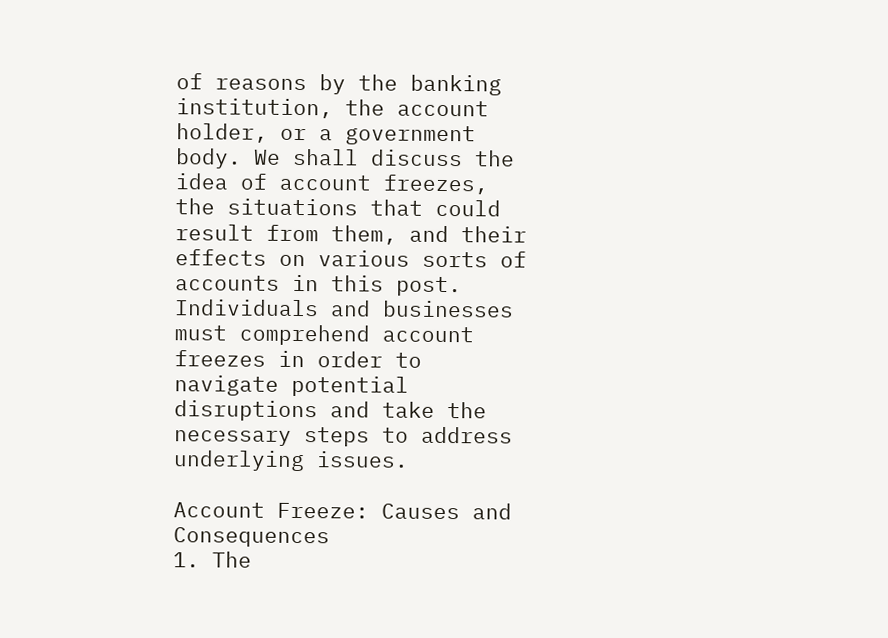of reasons by the banking institution, the account holder, or a government body. We shall discuss the idea of account freezes, the situations that could result from them, and their effects on various sorts of accounts in this post. Individuals and businesses must comprehend account freezes in order to navigate potential disruptions and take the necessary steps to address underlying issues.

Account Freeze: Causes and Consequences
1. The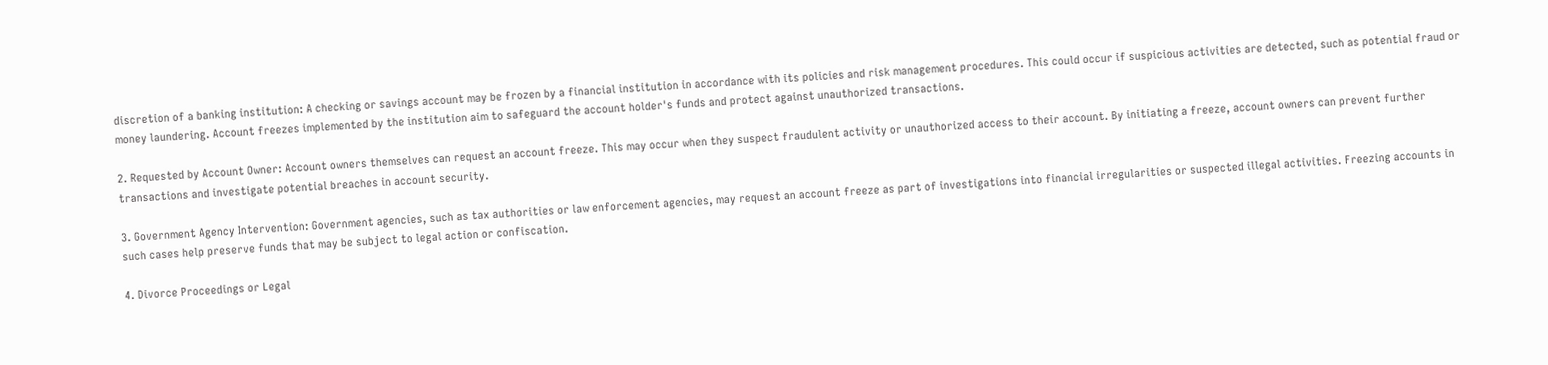discretion of a banking institution: A checking or savings account may be frozen by a financial institution in accordance with its policies and risk management procedures. This could occur if suspicious activities are detected, such as potential fraud or money laundering. Account freezes implemented by the institution aim to safeguard the account holder's funds and protect against unauthorized transactions.

2. Requested by Account Owner: Account owners themselves can request an account freeze. This may occur when they suspect fraudulent activity or unauthorized access to their account. By initiating a freeze, account owners can prevent further transactions and investigate potential breaches in account security.

3. Government Agency Intervention: Government agencies, such as tax authorities or law enforcement agencies, may request an account freeze as part of investigations into financial irregularities or suspected illegal activities. Freezing accounts in such cases help preserve funds that may be subject to legal action or confiscation.

4. Divorce Proceedings or Legal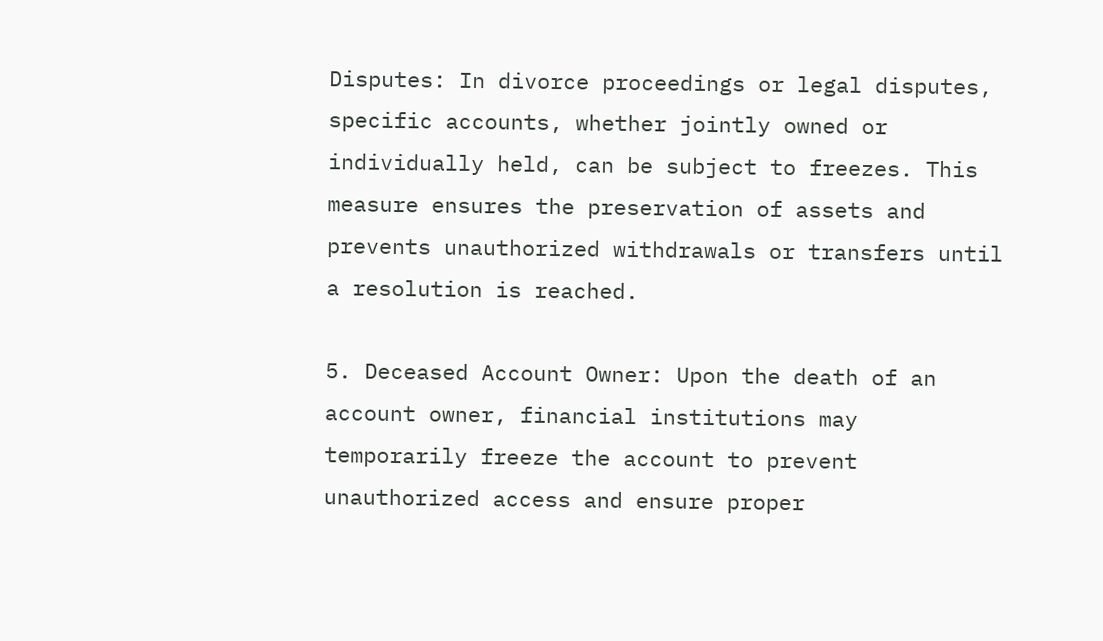Disputes: In divorce proceedings or legal disputes, specific accounts, whether jointly owned or individually held, can be subject to freezes. This measure ensures the preservation of assets and prevents unauthorized withdrawals or transfers until a resolution is reached.

5. Deceased Account Owner: Upon the death of an account owner, financial institutions may temporarily freeze the account to prevent unauthorized access and ensure proper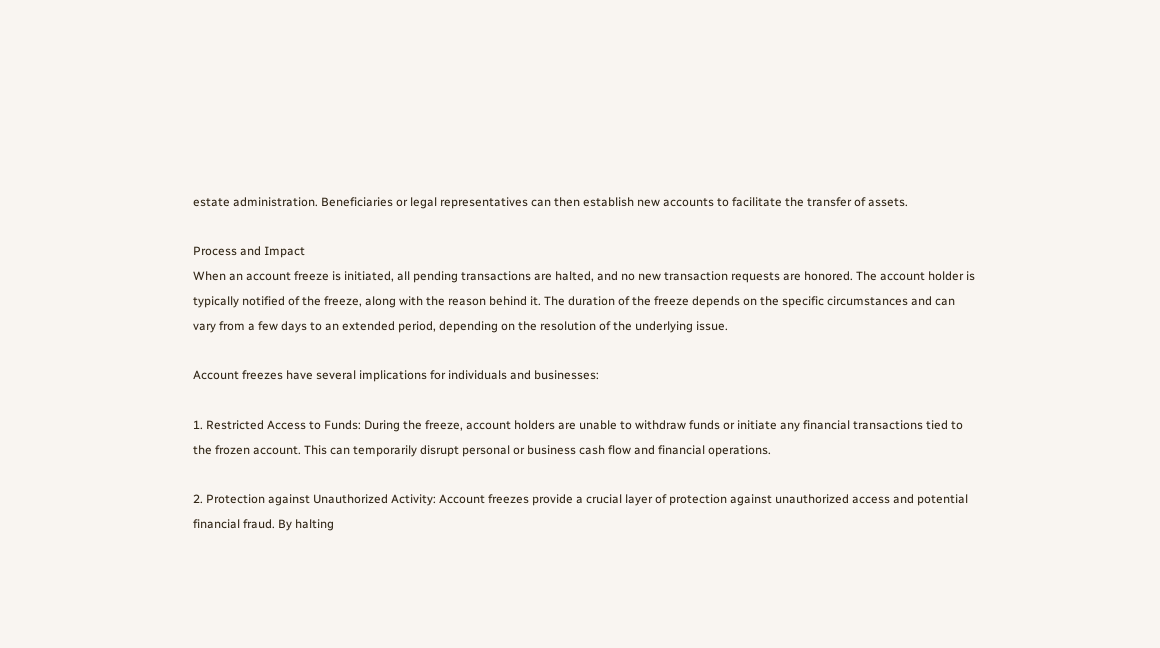estate administration. Beneficiaries or legal representatives can then establish new accounts to facilitate the transfer of assets.

Process and Impact
When an account freeze is initiated, all pending transactions are halted, and no new transaction requests are honored. The account holder is typically notified of the freeze, along with the reason behind it. The duration of the freeze depends on the specific circumstances and can vary from a few days to an extended period, depending on the resolution of the underlying issue.

Account freezes have several implications for individuals and businesses:

1. Restricted Access to Funds: During the freeze, account holders are unable to withdraw funds or initiate any financial transactions tied to the frozen account. This can temporarily disrupt personal or business cash flow and financial operations.

2. Protection against Unauthorized Activity: Account freezes provide a crucial layer of protection against unauthorized access and potential financial fraud. By halting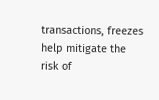transactions, freezes help mitigate the risk of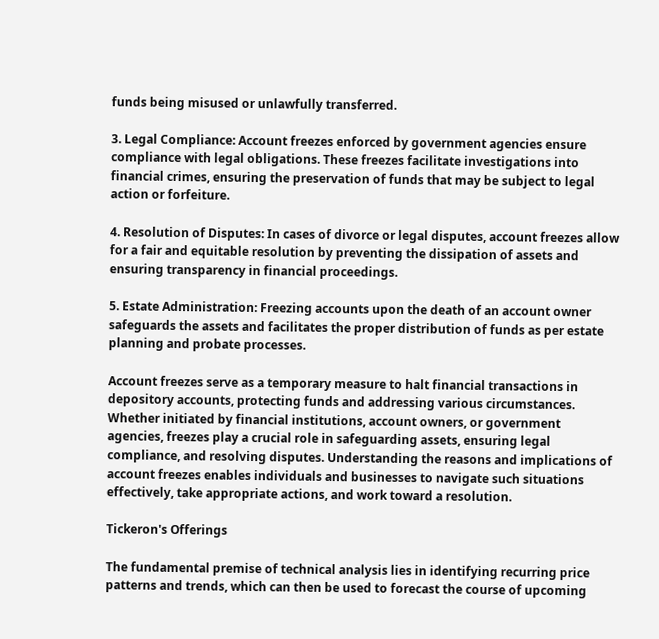funds being misused or unlawfully transferred.

3. Legal Compliance: Account freezes enforced by government agencies ensure compliance with legal obligations. These freezes facilitate investigations into financial crimes, ensuring the preservation of funds that may be subject to legal action or forfeiture.

4. Resolution of Disputes: In cases of divorce or legal disputes, account freezes allow for a fair and equitable resolution by preventing the dissipation of assets and ensuring transparency in financial proceedings.

5. Estate Administration: Freezing accounts upon the death of an account owner safeguards the assets and facilitates the proper distribution of funds as per estate planning and probate processes.

Account freezes serve as a temporary measure to halt financial transactions in depository accounts, protecting funds and addressing various circumstances. Whether initiated by financial institutions, account owners, or government agencies, freezes play a crucial role in safeguarding assets, ensuring legal compliance, and resolving disputes. Understanding the reasons and implications of account freezes enables individuals and businesses to navigate such situations effectively, take appropriate actions, and work toward a resolution.

Tickeron's Offerings

The fundamental premise of technical analysis lies in identifying recurring price patterns and trends, which can then be used to forecast the course of upcoming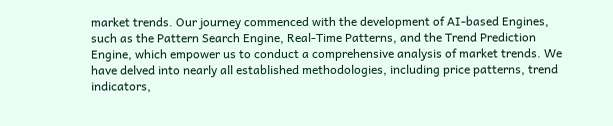market trends. Our journey commenced with the development of AI-based Engines, such as the Pattern Search Engine, Real-Time Patterns, and the Trend Prediction Engine, which empower us to conduct a comprehensive analysis of market trends. We have delved into nearly all established methodologies, including price patterns, trend indicators,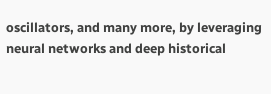oscillators, and many more, by leveraging neural networks and deep historical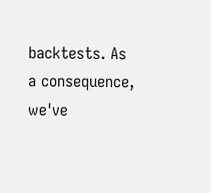backtests. As a consequence, we've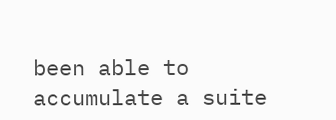been able to accumulate a suite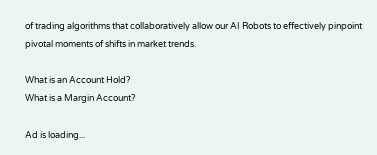of trading algorithms that collaboratively allow our AI Robots to effectively pinpoint pivotal moments of shifts in market trends.

What is an Account Hold?
What is a Margin Account?

Ad is loading...